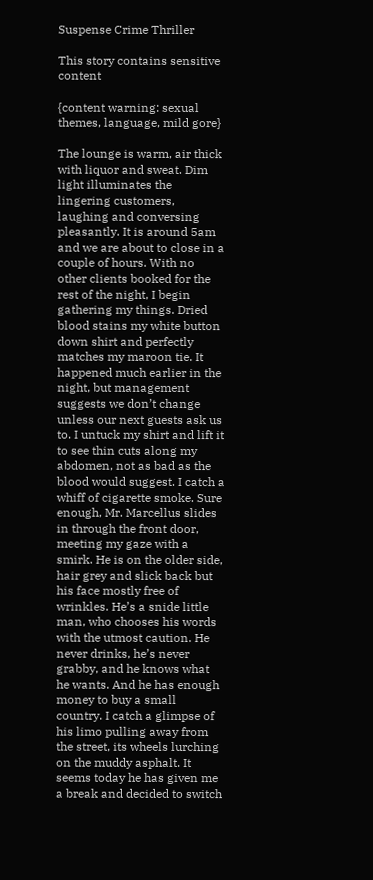Suspense Crime Thriller

This story contains sensitive content

{content warning: sexual themes, language, mild gore}

The lounge is warm, air thick with liquor and sweat. Dim light illuminates the lingering customers, laughing and conversing pleasantly. It is around 5am and we are about to close in a couple of hours. With no other clients booked for the rest of the night, I begin gathering my things. Dried blood stains my white button down shirt and perfectly matches my maroon tie. It happened much earlier in the night, but management suggests we don’t change unless our next guests ask us to. I untuck my shirt and lift it to see thin cuts along my abdomen, not as bad as the blood would suggest. I catch a whiff of cigarette smoke. Sure enough, Mr. Marcellus slides in through the front door, meeting my gaze with a smirk. He is on the older side, hair grey and slick back but his face mostly free of wrinkles. He’s a snide little man, who chooses his words with the utmost caution. He never drinks, he’s never grabby, and he knows what he wants. And he has enough money to buy a small country. I catch a glimpse of his limo pulling away from the street, its wheels lurching on the muddy asphalt. It seems today he has given me a break and decided to switch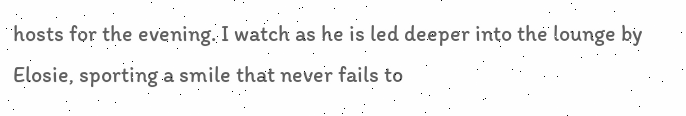hosts for the evening. I watch as he is led deeper into the lounge by Elosie, sporting a smile that never fails to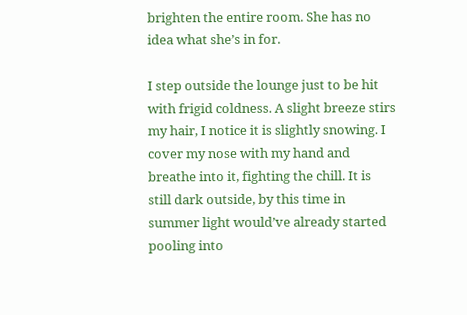brighten the entire room. She has no idea what she’s in for.

I step outside the lounge just to be hit with frigid coldness. A slight breeze stirs my hair, I notice it is slightly snowing. I cover my nose with my hand and breathe into it, fighting the chill. It is still dark outside, by this time in summer light would’ve already started pooling into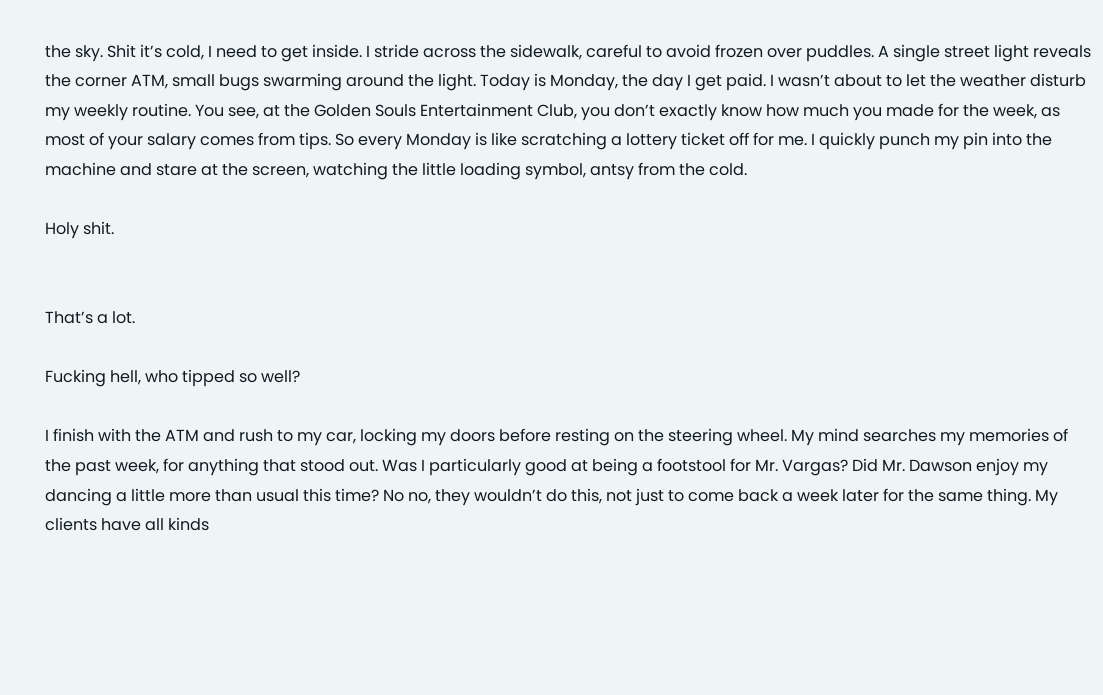the sky. Shit it’s cold, I need to get inside. I stride across the sidewalk, careful to avoid frozen over puddles. A single street light reveals the corner ATM, small bugs swarming around the light. Today is Monday, the day I get paid. I wasn’t about to let the weather disturb my weekly routine. You see, at the Golden Souls Entertainment Club, you don’t exactly know how much you made for the week, as most of your salary comes from tips. So every Monday is like scratching a lottery ticket off for me. I quickly punch my pin into the machine and stare at the screen, watching the little loading symbol, antsy from the cold.

Holy shit.


That’s a lot.

Fucking hell, who tipped so well?

I finish with the ATM and rush to my car, locking my doors before resting on the steering wheel. My mind searches my memories of the past week, for anything that stood out. Was I particularly good at being a footstool for Mr. Vargas? Did Mr. Dawson enjoy my dancing a little more than usual this time? No no, they wouldn’t do this, not just to come back a week later for the same thing. My clients have all kinds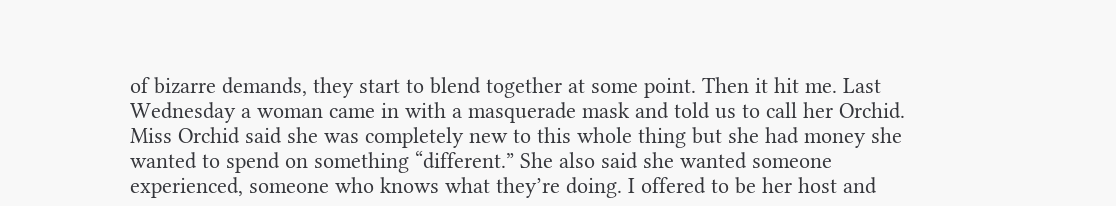of bizarre demands, they start to blend together at some point. Then it hit me. Last Wednesday a woman came in with a masquerade mask and told us to call her Orchid. Miss Orchid said she was completely new to this whole thing but she had money she wanted to spend on something “different.” She also said she wanted someone experienced, someone who knows what they’re doing. I offered to be her host and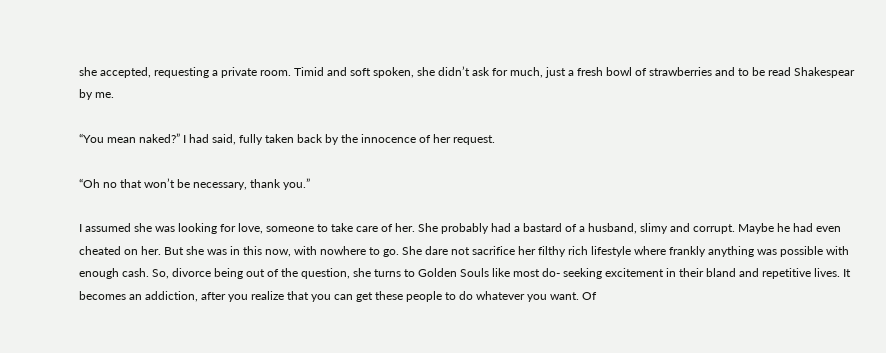she accepted, requesting a private room. Timid and soft spoken, she didn’t ask for much, just a fresh bowl of strawberries and to be read Shakespear by me.

“You mean naked?” I had said, fully taken back by the innocence of her request.

“Oh no that won’t be necessary, thank you.”

I assumed she was looking for love, someone to take care of her. She probably had a bastard of a husband, slimy and corrupt. Maybe he had even cheated on her. But she was in this now, with nowhere to go. She dare not sacrifice her filthy rich lifestyle where frankly anything was possible with enough cash. So, divorce being out of the question, she turns to Golden Souls like most do- seeking excitement in their bland and repetitive lives. It becomes an addiction, after you realize that you can get these people to do whatever you want. Of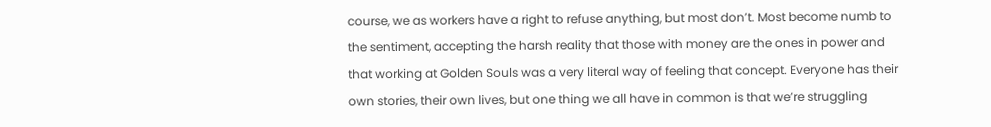course, we as workers have a right to refuse anything, but most don’t. Most become numb to the sentiment, accepting the harsh reality that those with money are the ones in power and that working at Golden Souls was a very literal way of feeling that concept. Everyone has their own stories, their own lives, but one thing we all have in common is that we’re struggling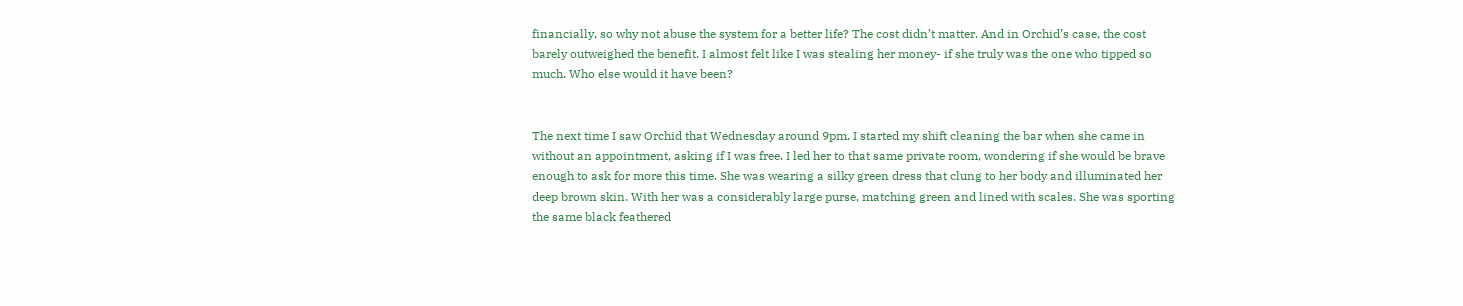financially, so why not abuse the system for a better life? The cost didn’t matter. And in Orchid’s case, the cost barely outweighed the benefit. I almost felt like I was stealing her money- if she truly was the one who tipped so much. Who else would it have been?


The next time I saw Orchid that Wednesday around 9pm. I started my shift cleaning the bar when she came in without an appointment, asking if I was free. I led her to that same private room, wondering if she would be brave enough to ask for more this time. She was wearing a silky green dress that clung to her body and illuminated her deep brown skin. With her was a considerably large purse, matching green and lined with scales. She was sporting the same black feathered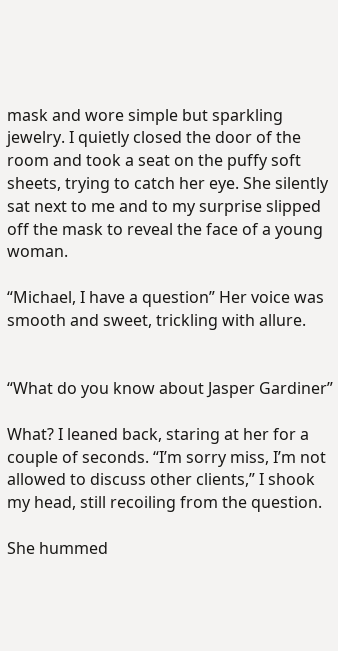mask and wore simple but sparkling jewelry. I quietly closed the door of the room and took a seat on the puffy soft sheets, trying to catch her eye. She silently sat next to me and to my surprise slipped off the mask to reveal the face of a young woman.

“Michael, I have a question” Her voice was smooth and sweet, trickling with allure.


“What do you know about Jasper Gardiner”

What? I leaned back, staring at her for a couple of seconds. “I’m sorry miss, I’m not allowed to discuss other clients,” I shook my head, still recoiling from the question.

She hummed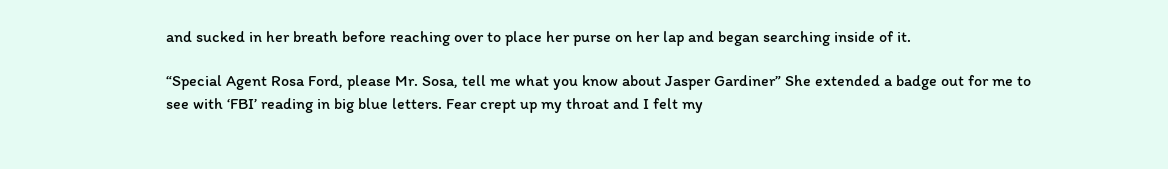and sucked in her breath before reaching over to place her purse on her lap and began searching inside of it.

“Special Agent Rosa Ford, please Mr. Sosa, tell me what you know about Jasper Gardiner” She extended a badge out for me to see with ‘FBI’ reading in big blue letters. Fear crept up my throat and I felt my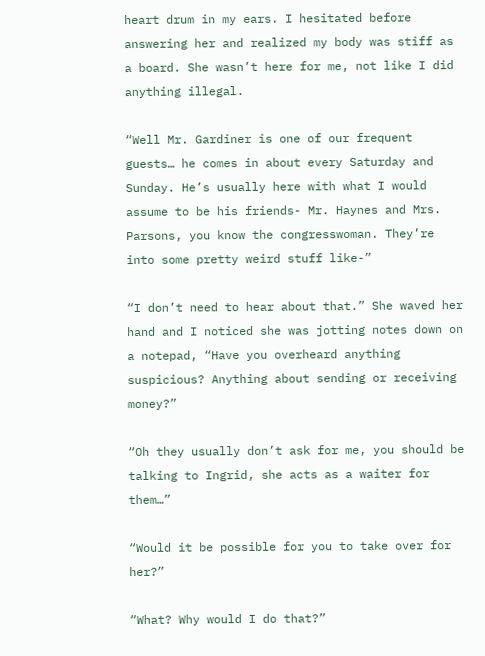heart drum in my ears. I hesitated before answering her and realized my body was stiff as a board. She wasn’t here for me, not like I did anything illegal.

“Well Mr. Gardiner is one of our frequent guests… he comes in about every Saturday and Sunday. He’s usually here with what I would assume to be his friends- Mr. Haynes and Mrs. Parsons, you know the congresswoman. They’re into some pretty weird stuff like-”

“I don’t need to hear about that.” She waved her hand and I noticed she was jotting notes down on a notepad, “Have you overheard anything suspicious? Anything about sending or receiving money?”

“Oh they usually don’t ask for me, you should be talking to Ingrid, she acts as a waiter for them…”

“Would it be possible for you to take over for her?”

“What? Why would I do that?”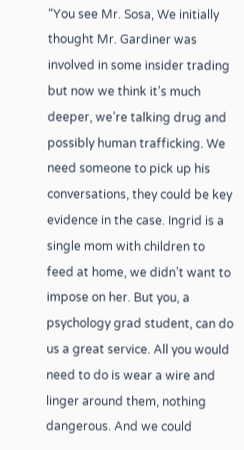“You see Mr. Sosa, We initially thought Mr. Gardiner was involved in some insider trading but now we think it’s much deeper, we’re talking drug and possibly human trafficking. We need someone to pick up his conversations, they could be key evidence in the case. Ingrid is a single mom with children to feed at home, we didn’t want to impose on her. But you, a psychology grad student, can do us a great service. All you would need to do is wear a wire and linger around them, nothing dangerous. And we could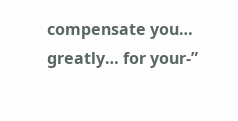compensate you… greatly… for your-”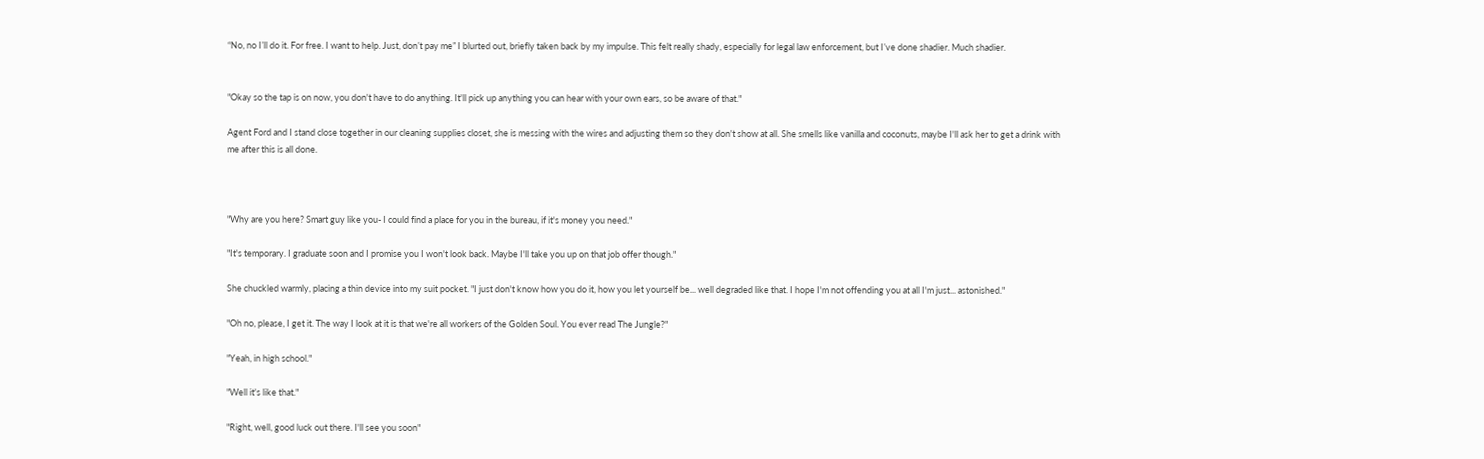“No, no I’ll do it. For free. I want to help. Just, don’t pay me” I blurted out, briefly taken back by my impulse. This felt really shady, especially for legal law enforcement, but I’ve done shadier. Much shadier.


"Okay so the tap is on now, you don't have to do anything. It'll pick up anything you can hear with your own ears, so be aware of that."

Agent Ford and I stand close together in our cleaning supplies closet, she is messing with the wires and adjusting them so they don't show at all. She smells like vanilla and coconuts, maybe I'll ask her to get a drink with me after this is all done.



"Why are you here? Smart guy like you- I could find a place for you in the bureau, if it's money you need."

"It's temporary. I graduate soon and I promise you I won't look back. Maybe I'll take you up on that job offer though."

She chuckled warmly, placing a thin device into my suit pocket. "I just don't know how you do it, how you let yourself be... well degraded like that. I hope I'm not offending you at all I'm just... astonished."

"Oh no, please, I get it. The way I look at it is that we're all workers of the Golden Soul. You ever read The Jungle?"

"Yeah, in high school."

"Well it's like that."

"Right, well, good luck out there. I'll see you soon"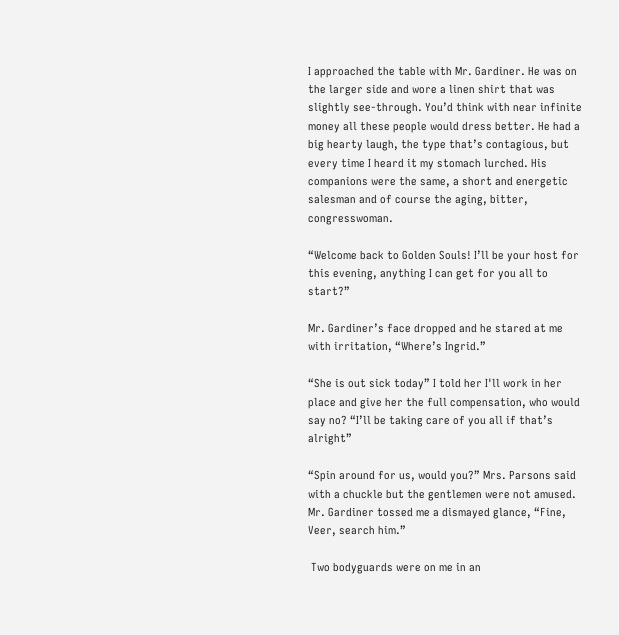I approached the table with Mr. Gardiner. He was on the larger side and wore a linen shirt that was slightly see-through. You’d think with near infinite money all these people would dress better. He had a big hearty laugh, the type that’s contagious, but every time I heard it my stomach lurched. His companions were the same, a short and energetic salesman and of course the aging, bitter, congresswoman.

“Welcome back to Golden Souls! I’ll be your host for this evening, anything I can get for you all to start?”

Mr. Gardiner’s face dropped and he stared at me with irritation, “Where’s Ingrid.”

“She is out sick today” I told her I'll work in her place and give her the full compensation, who would say no? “I’ll be taking care of you all if that’s alright”

“Spin around for us, would you?” Mrs. Parsons said with a chuckle but the gentlemen were not amused. Mr. Gardiner tossed me a dismayed glance, “Fine, Veer, search him.”

 Two bodyguards were on me in an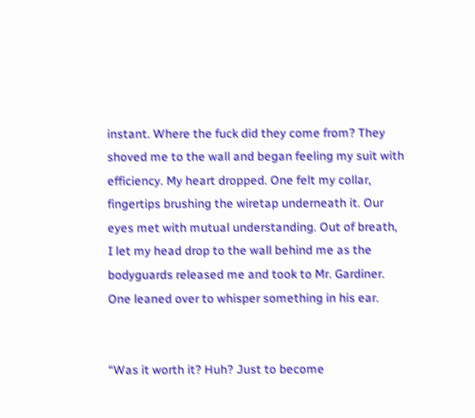instant. Where the fuck did they come from? They shoved me to the wall and began feeling my suit with efficiency. My heart dropped. One felt my collar, fingertips brushing the wiretap underneath it. Our eyes met with mutual understanding. Out of breath, I let my head drop to the wall behind me as the bodyguards released me and took to Mr. Gardiner. One leaned over to whisper something in his ear.


“Was it worth it? Huh? Just to become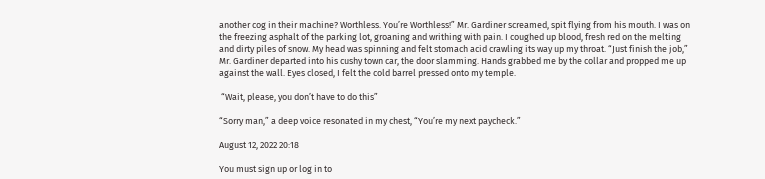another cog in their machine? Worthless. You’re Worthless!” Mr. Gardiner screamed, spit flying from his mouth. I was on the freezing asphalt of the parking lot, groaning and writhing with pain. I coughed up blood, fresh red on the melting and dirty piles of snow. My head was spinning and felt stomach acid crawling its way up my throat. “Just finish the job,” Mr. Gardiner departed into his cushy town car, the door slamming. Hands grabbed me by the collar and propped me up against the wall. Eyes closed, I felt the cold barrel pressed onto my temple.

 “Wait, please, you don’t have to do this”

“Sorry man,” a deep voice resonated in my chest, “You’re my next paycheck.”

August 12, 2022 20:18

You must sign up or log in to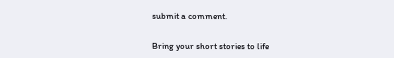submit a comment.


Bring your short stories to life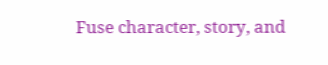Fuse character, story, and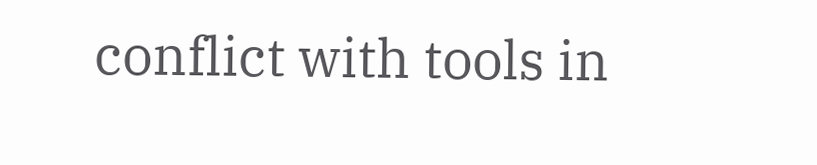conflict with tools in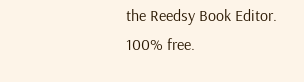the Reedsy Book Editor. 100% free.